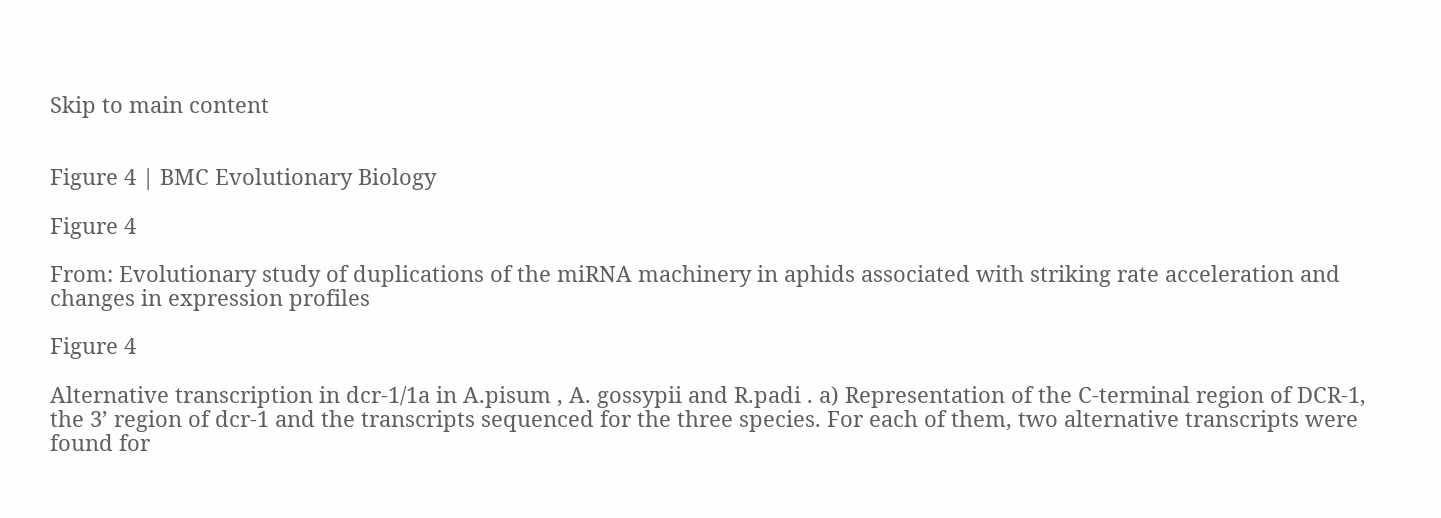Skip to main content


Figure 4 | BMC Evolutionary Biology

Figure 4

From: Evolutionary study of duplications of the miRNA machinery in aphids associated with striking rate acceleration and changes in expression profiles

Figure 4

Alternative transcription in dcr-1/1a in A.pisum , A. gossypii and R.padi . a) Representation of the C-terminal region of DCR-1, the 3’ region of dcr-1 and the transcripts sequenced for the three species. For each of them, two alternative transcripts were found for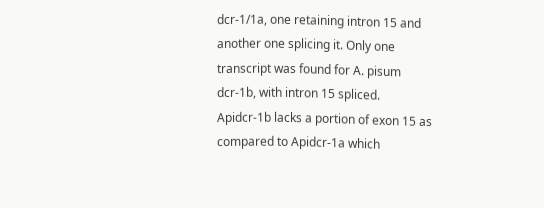dcr-1/1a, one retaining intron 15 and another one splicing it. Only one transcript was found for A. pisum dcr-1b, with intron 15 spliced. Apidcr-1b lacks a portion of exon 15 as compared to Apidcr-1a which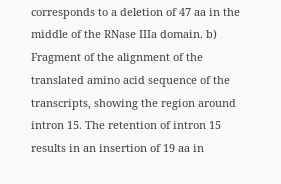corresponds to a deletion of 47 aa in the middle of the RNase IIIa domain. b) Fragment of the alignment of the translated amino acid sequence of the transcripts, showing the region around intron 15. The retention of intron 15 results in an insertion of 19 aa in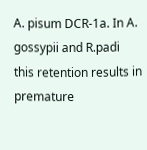A. pisum DCR-1a. In A. gossypii and R.padi this retention results in premature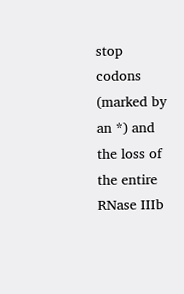stop codons (marked by an *) and the loss of the entire RNase IIIb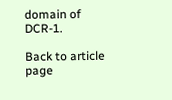domain of DCR-1.

Back to article page